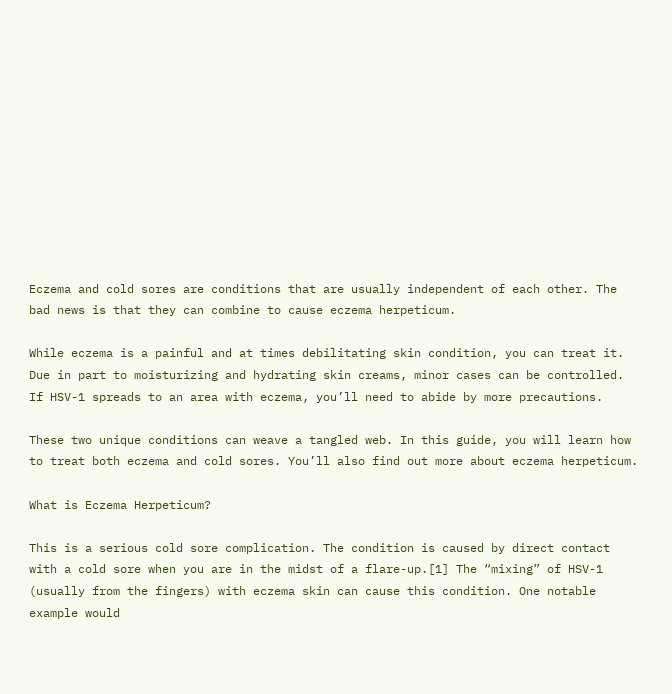Eczema and cold sores are conditions that are usually independent of each other. The bad news is that they can combine to cause eczema herpeticum.

While eczema is a painful and at times debilitating skin condition, you can treat it. Due in part to moisturizing and hydrating skin creams, minor cases can be controlled. If HSV-1 spreads to an area with eczema, you’ll need to abide by more precautions.

These two unique conditions can weave a tangled web. In this guide, you will learn how to treat both eczema and cold sores. You’ll also find out more about eczema herpeticum.

What is Eczema Herpeticum?

This is a serious cold sore complication. The condition is caused by direct contact with a cold sore when you are in the midst of a flare-up.[1] The “mixing” of HSV-1 (usually from the fingers) with eczema skin can cause this condition. One notable example would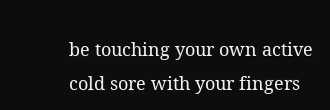be touching your own active cold sore with your fingers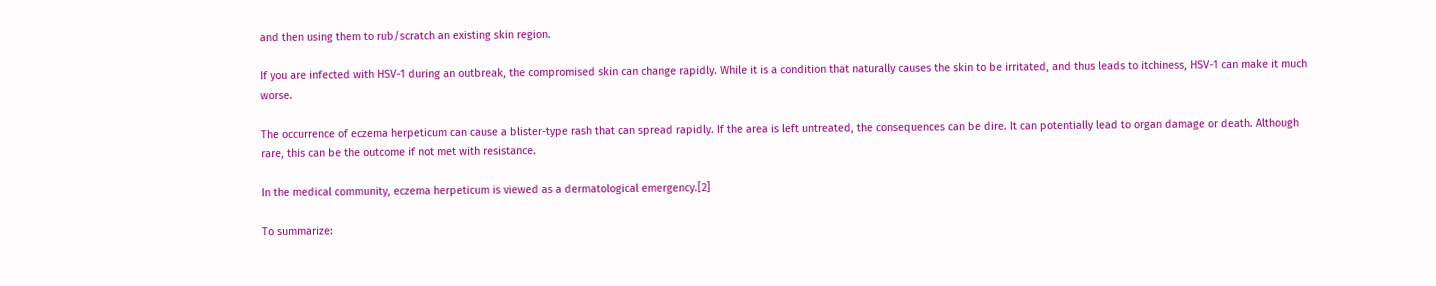and then using them to rub/scratch an existing skin region.

If you are infected with HSV-1 during an outbreak, the compromised skin can change rapidly. While it is a condition that naturally causes the skin to be irritated, and thus leads to itchiness, HSV-1 can make it much worse.

The occurrence of eczema herpeticum can cause a blister-type rash that can spread rapidly. If the area is left untreated, the consequences can be dire. It can potentially lead to organ damage or death. Although rare, this can be the outcome if not met with resistance.

In the medical community, eczema herpeticum is viewed as a dermatological emergency.[2]

To summarize: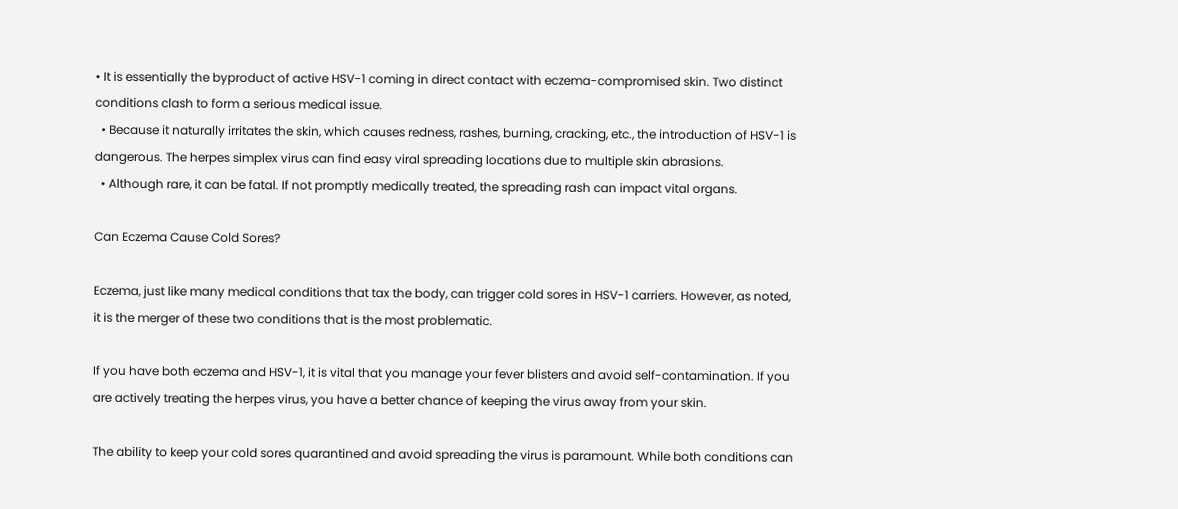• It is essentially the byproduct of active HSV-1 coming in direct contact with eczema-compromised skin. Two distinct conditions clash to form a serious medical issue.
  • Because it naturally irritates the skin, which causes redness, rashes, burning, cracking, etc., the introduction of HSV-1 is dangerous. The herpes simplex virus can find easy viral spreading locations due to multiple skin abrasions.
  • Although rare, it can be fatal. If not promptly medically treated, the spreading rash can impact vital organs.

Can Eczema Cause Cold Sores?

Eczema, just like many medical conditions that tax the body, can trigger cold sores in HSV-1 carriers. However, as noted, it is the merger of these two conditions that is the most problematic.

If you have both eczema and HSV-1, it is vital that you manage your fever blisters and avoid self-contamination. If you are actively treating the herpes virus, you have a better chance of keeping the virus away from your skin.

The ability to keep your cold sores quarantined and avoid spreading the virus is paramount. While both conditions can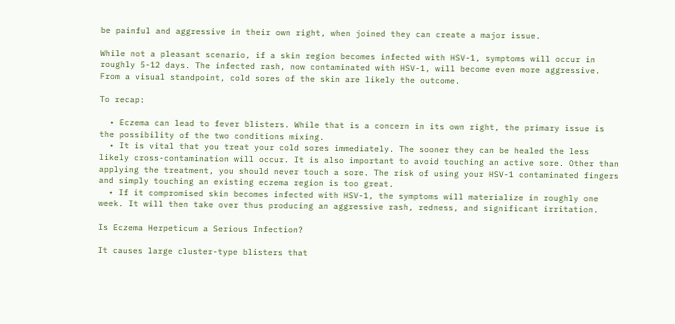be painful and aggressive in their own right, when joined they can create a major issue.

While not a pleasant scenario, if a skin region becomes infected with HSV-1, symptoms will occur in roughly 5-12 days. The infected rash, now contaminated with HSV-1, will become even more aggressive. From a visual standpoint, cold sores of the skin are likely the outcome.

To recap:

  • Eczema can lead to fever blisters. While that is a concern in its own right, the primary issue is the possibility of the two conditions mixing.
  • It is vital that you treat your cold sores immediately. The sooner they can be healed the less likely cross-contamination will occur. It is also important to avoid touching an active sore. Other than applying the treatment, you should never touch a sore. The risk of using your HSV-1 contaminated fingers and simply touching an existing eczema region is too great.
  • If it compromised skin becomes infected with HSV-1, the symptoms will materialize in roughly one week. It will then take over thus producing an aggressive rash, redness, and significant irritation.

Is Eczema Herpeticum a Serious Infection?

It causes large cluster-type blisters that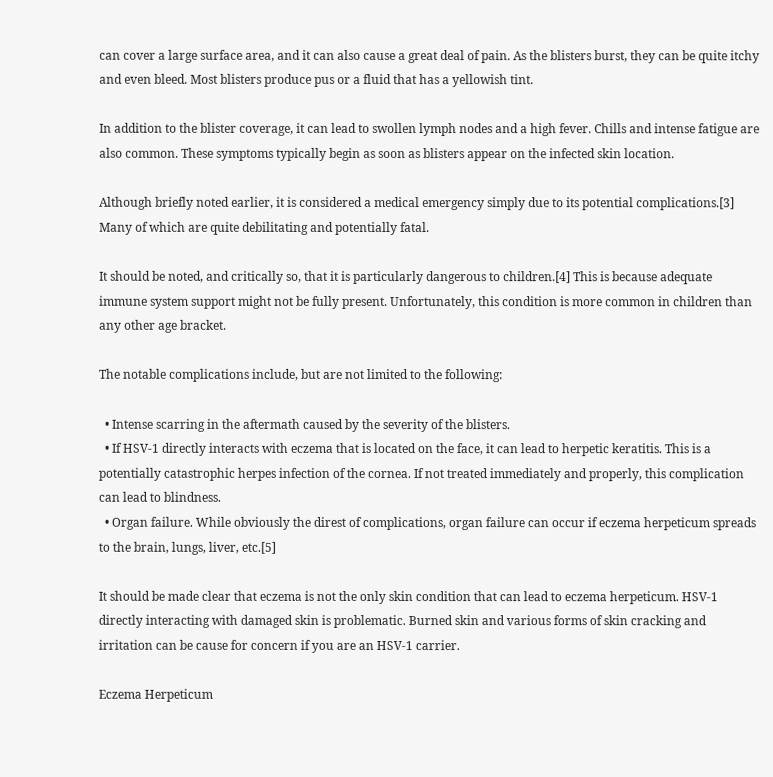can cover a large surface area, and it can also cause a great deal of pain. As the blisters burst, they can be quite itchy and even bleed. Most blisters produce pus or a fluid that has a yellowish tint.

In addition to the blister coverage, it can lead to swollen lymph nodes and a high fever. Chills and intense fatigue are also common. These symptoms typically begin as soon as blisters appear on the infected skin location.

Although briefly noted earlier, it is considered a medical emergency simply due to its potential complications.[3] Many of which are quite debilitating and potentially fatal.

It should be noted, and critically so, that it is particularly dangerous to children.[4] This is because adequate immune system support might not be fully present. Unfortunately, this condition is more common in children than any other age bracket.

The notable complications include, but are not limited to the following:

  • Intense scarring in the aftermath caused by the severity of the blisters.
  • If HSV-1 directly interacts with eczema that is located on the face, it can lead to herpetic keratitis. This is a potentially catastrophic herpes infection of the cornea. If not treated immediately and properly, this complication can lead to blindness.
  • Organ failure. While obviously the direst of complications, organ failure can occur if eczema herpeticum spreads to the brain, lungs, liver, etc.[5]

It should be made clear that eczema is not the only skin condition that can lead to eczema herpeticum. HSV-1 directly interacting with damaged skin is problematic. Burned skin and various forms of skin cracking and irritation can be cause for concern if you are an HSV-1 carrier.

Eczema Herpeticum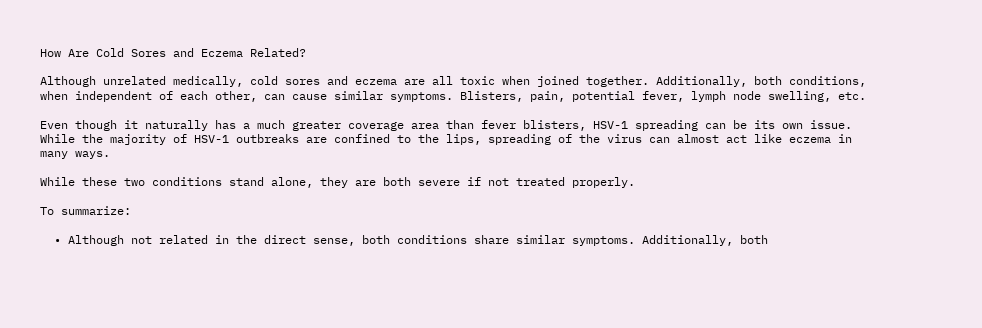How Are Cold Sores and Eczema Related?

Although unrelated medically, cold sores and eczema are all toxic when joined together. Additionally, both conditions, when independent of each other, can cause similar symptoms. Blisters, pain, potential fever, lymph node swelling, etc.

Even though it naturally has a much greater coverage area than fever blisters, HSV-1 spreading can be its own issue. While the majority of HSV-1 outbreaks are confined to the lips, spreading of the virus can almost act like eczema in many ways.

While these two conditions stand alone, they are both severe if not treated properly.

To summarize:

  • Although not related in the direct sense, both conditions share similar symptoms. Additionally, both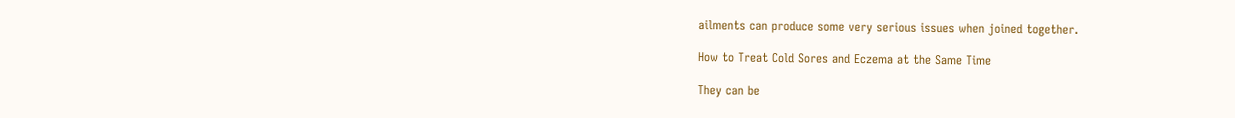ailments can produce some very serious issues when joined together.

How to Treat Cold Sores and Eczema at the Same Time

They can be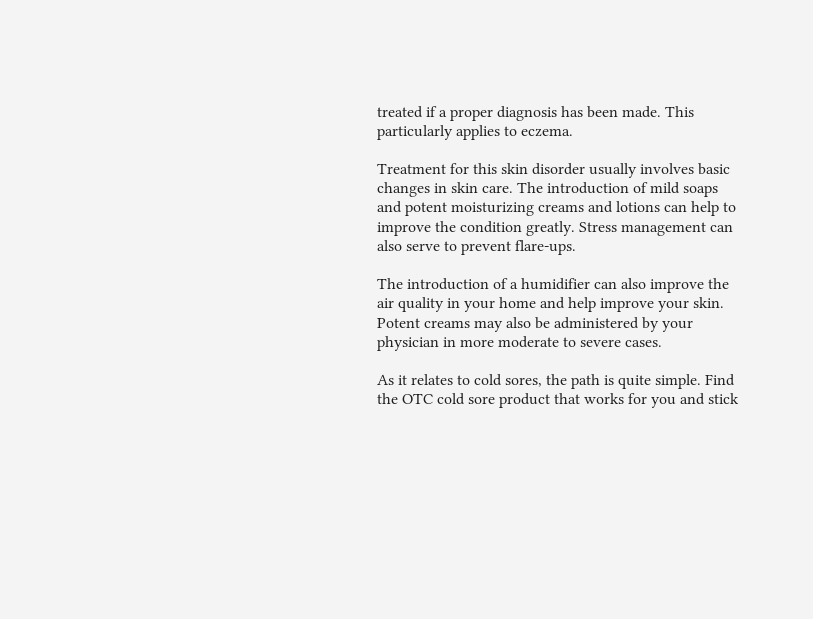treated if a proper diagnosis has been made. This particularly applies to eczema.

Treatment for this skin disorder usually involves basic changes in skin care. The introduction of mild soaps and potent moisturizing creams and lotions can help to improve the condition greatly. Stress management can also serve to prevent flare-ups.

The introduction of a humidifier can also improve the air quality in your home and help improve your skin. Potent creams may also be administered by your physician in more moderate to severe cases.

As it relates to cold sores, the path is quite simple. Find the OTC cold sore product that works for you and stick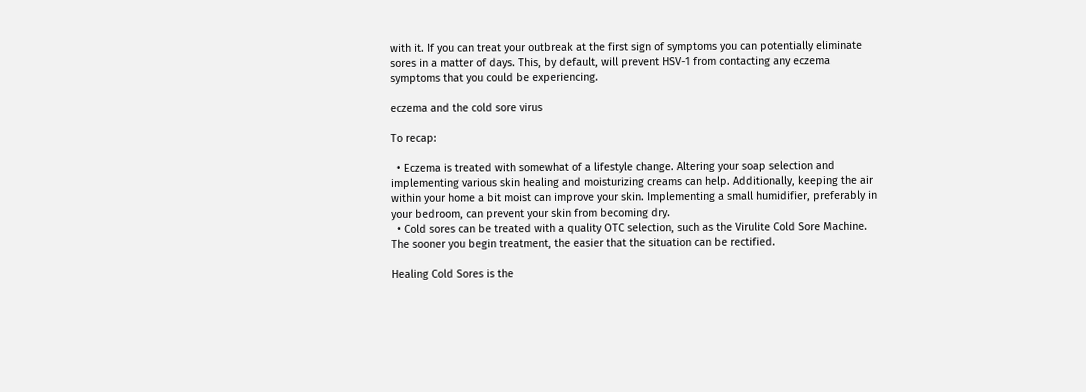with it. If you can treat your outbreak at the first sign of symptoms you can potentially eliminate sores in a matter of days. This, by default, will prevent HSV-1 from contacting any eczema symptoms that you could be experiencing.

eczema and the cold sore virus

To recap:

  • Eczema is treated with somewhat of a lifestyle change. Altering your soap selection and implementing various skin healing and moisturizing creams can help. Additionally, keeping the air within your home a bit moist can improve your skin. Implementing a small humidifier, preferably in your bedroom, can prevent your skin from becoming dry.
  • Cold sores can be treated with a quality OTC selection, such as the Virulite Cold Sore Machine. The sooner you begin treatment, the easier that the situation can be rectified.

Healing Cold Sores is the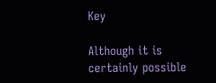Key

Although it is certainly possible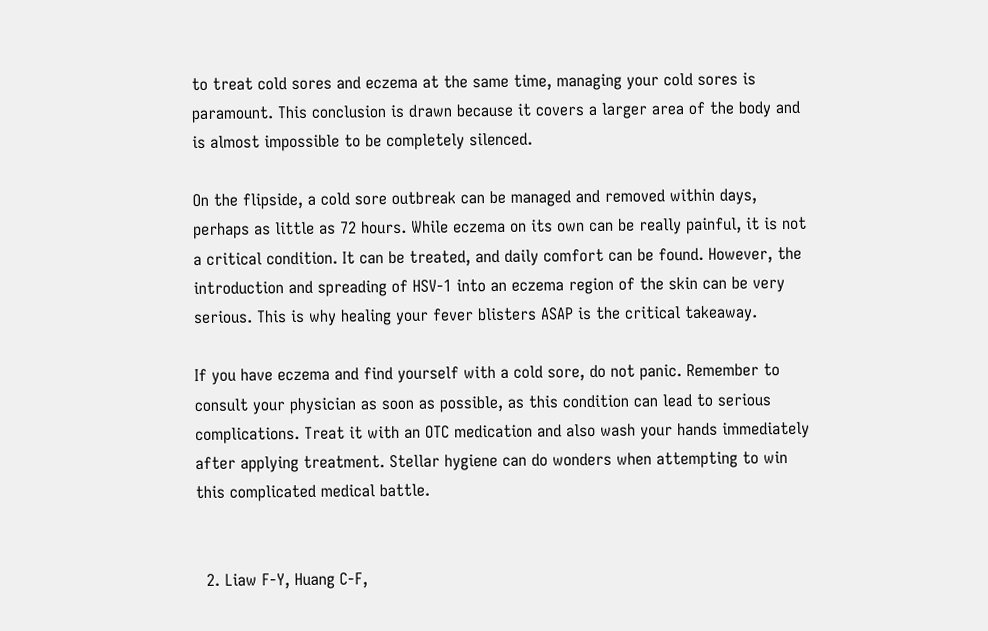to treat cold sores and eczema at the same time, managing your cold sores is paramount. This conclusion is drawn because it covers a larger area of the body and is almost impossible to be completely silenced.

On the flipside, a cold sore outbreak can be managed and removed within days, perhaps as little as 72 hours. While eczema on its own can be really painful, it is not a critical condition. It can be treated, and daily comfort can be found. However, the introduction and spreading of HSV-1 into an eczema region of the skin can be very serious. This is why healing your fever blisters ASAP is the critical takeaway.

If you have eczema and find yourself with a cold sore, do not panic. Remember to consult your physician as soon as possible, as this condition can lead to serious complications. Treat it with an OTC medication and also wash your hands immediately after applying treatment. Stellar hygiene can do wonders when attempting to win this complicated medical battle.


  2. Liaw F-Y, Huang C-F,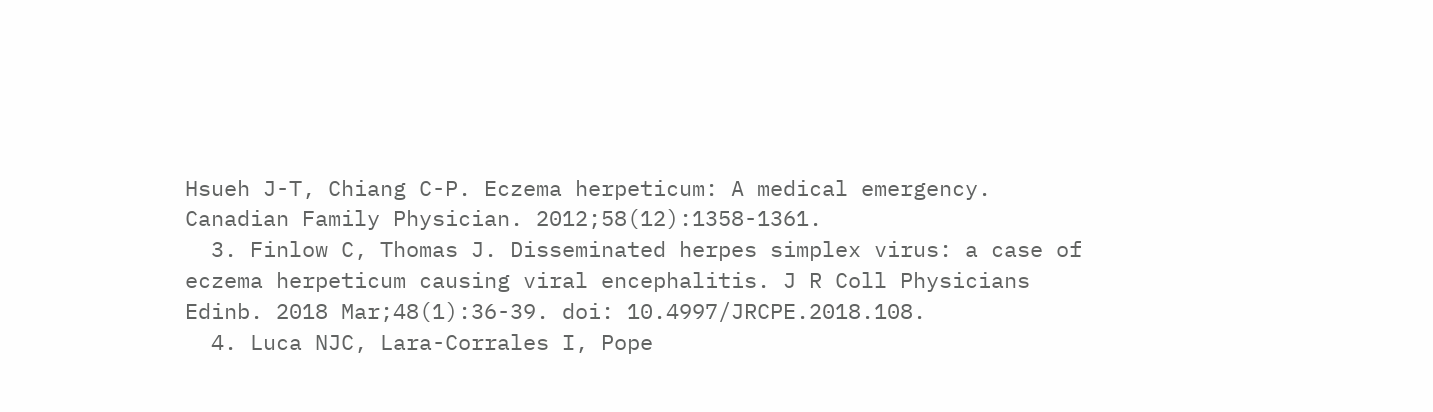Hsueh J-T, Chiang C-P. Eczema herpeticum: A medical emergency. Canadian Family Physician. 2012;58(12):1358-1361.
  3. Finlow C, Thomas J. Disseminated herpes simplex virus: a case of eczema herpeticum causing viral encephalitis. J R Coll Physicians Edinb. 2018 Mar;48(1):36-39. doi: 10.4997/JRCPE.2018.108.
  4. Luca NJC, Lara-Corrales I, Pope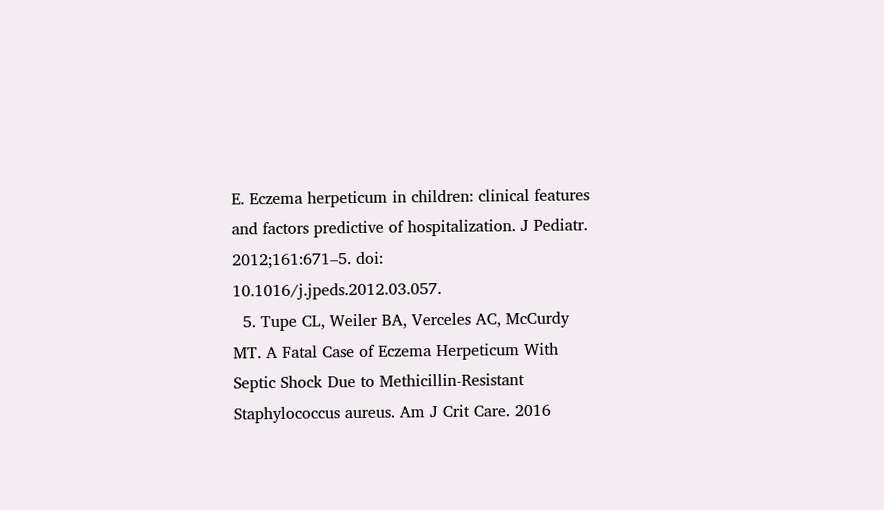E. Eczema herpeticum in children: clinical features and factors predictive of hospitalization. J Pediatr. 2012;161:671–5. doi: 10.1016/j.jpeds.2012.03.057.
  5. Tupe CL, Weiler BA, Verceles AC, McCurdy MT. A Fatal Case of Eczema Herpeticum With Septic Shock Due to Methicillin-Resistant Staphylococcus aureus. Am J Crit Care. 2016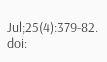Jul;25(4):379-82. doi: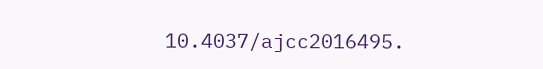10.4037/ajcc2016495.